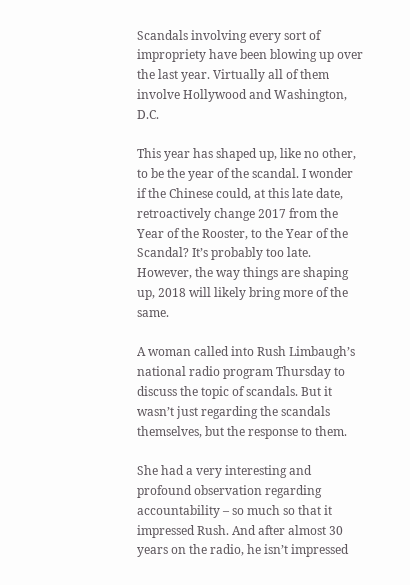Scandals involving every sort of impropriety have been blowing up over the last year. Virtually all of them involve Hollywood and Washington, D.C.

This year has shaped up, like no other, to be the year of the scandal. I wonder if the Chinese could, at this late date, retroactively change 2017 from the Year of the Rooster, to the Year of the Scandal? It’s probably too late. However, the way things are shaping up, 2018 will likely bring more of the same.

A woman called into Rush Limbaugh’s national radio program Thursday to discuss the topic of scandals. But it wasn’t just regarding the scandals themselves, but the response to them.

She had a very interesting and profound observation regarding accountability – so much so that it impressed Rush. And after almost 30 years on the radio, he isn’t impressed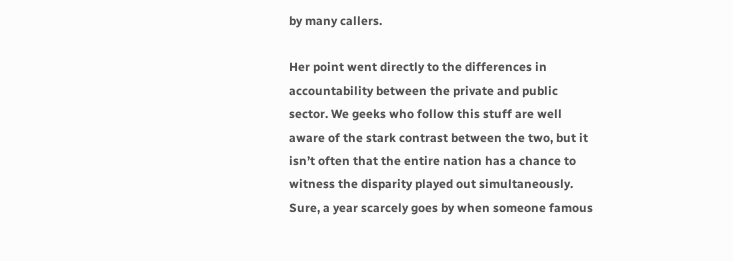by many callers.

Her point went directly to the differences in accountability between the private and public sector. We geeks who follow this stuff are well aware of the stark contrast between the two, but it isn’t often that the entire nation has a chance to witness the disparity played out simultaneously. Sure, a year scarcely goes by when someone famous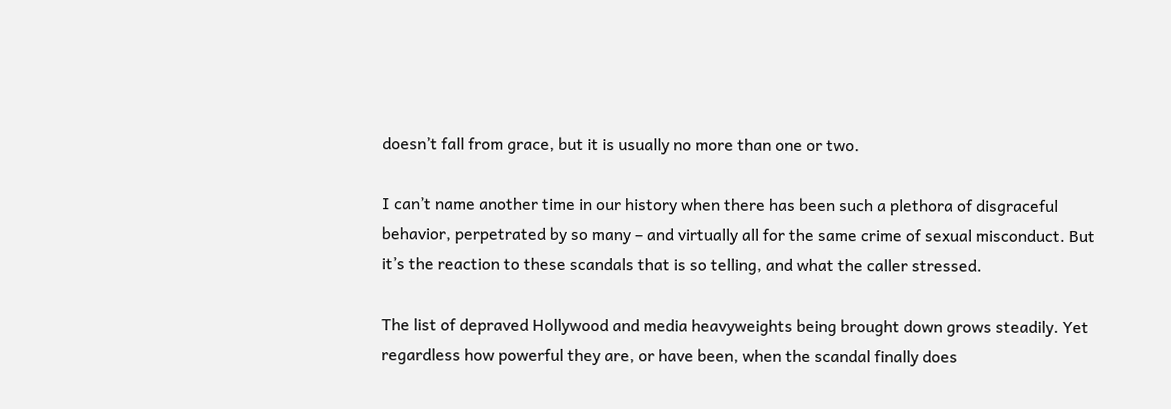doesn’t fall from grace, but it is usually no more than one or two.

I can’t name another time in our history when there has been such a plethora of disgraceful behavior, perpetrated by so many – and virtually all for the same crime of sexual misconduct. But it’s the reaction to these scandals that is so telling, and what the caller stressed.

The list of depraved Hollywood and media heavyweights being brought down grows steadily. Yet regardless how powerful they are, or have been, when the scandal finally does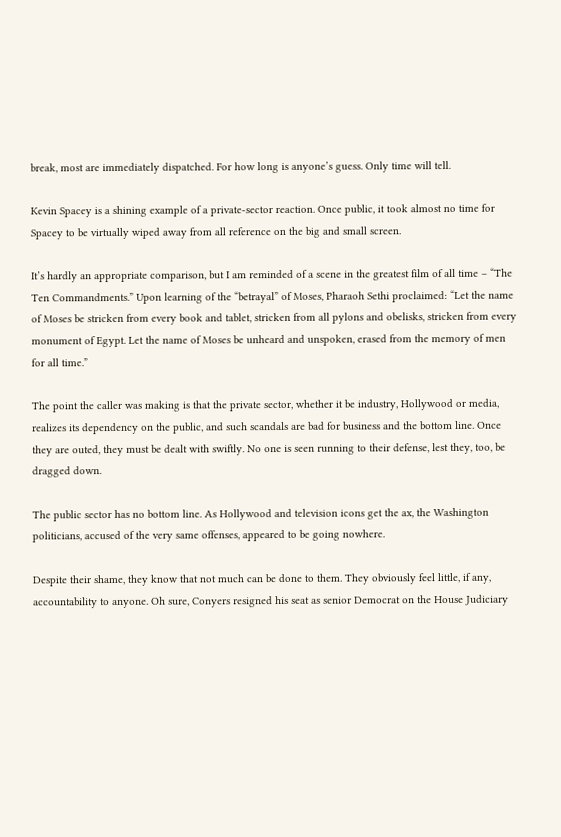break, most are immediately dispatched. For how long is anyone’s guess. Only time will tell.

Kevin Spacey is a shining example of a private-sector reaction. Once public, it took almost no time for Spacey to be virtually wiped away from all reference on the big and small screen.

It’s hardly an appropriate comparison, but I am reminded of a scene in the greatest film of all time – “The Ten Commandments.” Upon learning of the “betrayal” of Moses, Pharaoh Sethi proclaimed: “Let the name of Moses be stricken from every book and tablet, stricken from all pylons and obelisks, stricken from every monument of Egypt. Let the name of Moses be unheard and unspoken, erased from the memory of men for all time.”

The point the caller was making is that the private sector, whether it be industry, Hollywood or media, realizes its dependency on the public, and such scandals are bad for business and the bottom line. Once they are outed, they must be dealt with swiftly. No one is seen running to their defense, lest they, too, be dragged down.

The public sector has no bottom line. As Hollywood and television icons get the ax, the Washington politicians, accused of the very same offenses, appeared to be going nowhere.

Despite their shame, they know that not much can be done to them. They obviously feel little, if any, accountability to anyone. Oh sure, Conyers resigned his seat as senior Democrat on the House Judiciary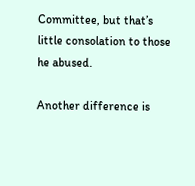Committee, but that’s little consolation to those he abused.

Another difference is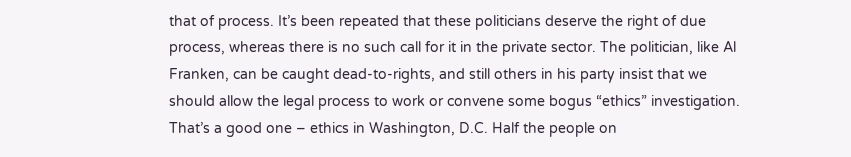that of process. It’s been repeated that these politicians deserve the right of due process, whereas there is no such call for it in the private sector. The politician, like Al Franken, can be caught dead-to-rights, and still others in his party insist that we should allow the legal process to work or convene some bogus “ethics” investigation. That’s a good one – ethics in Washington, D.C. Half the people on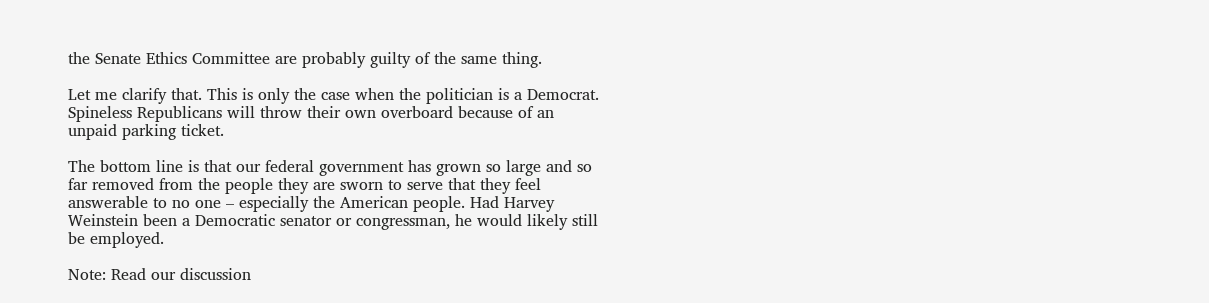the Senate Ethics Committee are probably guilty of the same thing.

Let me clarify that. This is only the case when the politician is a Democrat. Spineless Republicans will throw their own overboard because of an unpaid parking ticket.

The bottom line is that our federal government has grown so large and so far removed from the people they are sworn to serve that they feel answerable to no one – especially the American people. Had Harvey Weinstein been a Democratic senator or congressman, he would likely still be employed.

Note: Read our discussion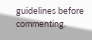guidelines before commenting.